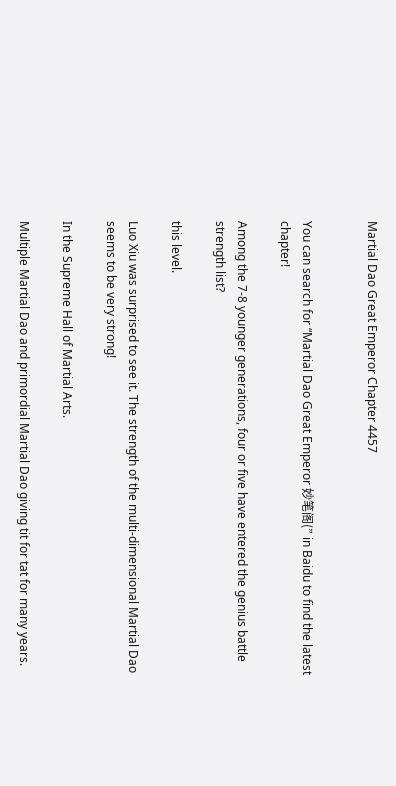Martial Dao Great Emperor Chapter 4457


You can search for “Martial Dao Great Emperor 妙笔阁(” in Baidu to find the latest chapter!

Among the 7-8 younger generations, four or five have entered the genius battle strength list?

this level.

Luo Xiu was surprised to see it. The strength of the multi-dimensional Martial Dao seems to be very strong!

In the Supreme Hall of Martial Arts.

Multiple Martial Dao and primordial Martial Dao giving tit for tat for many years.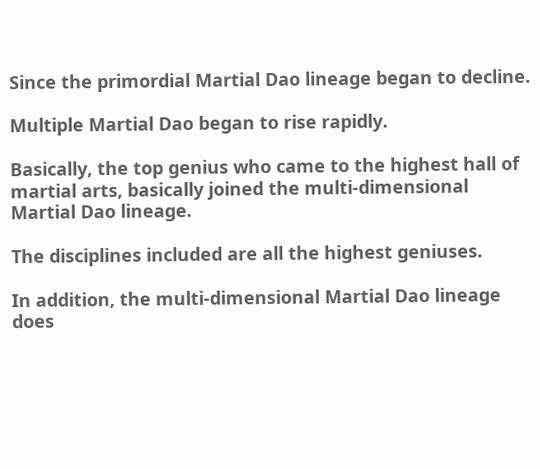Since the primordial Martial Dao lineage began to decline.

Multiple Martial Dao began to rise rapidly.

Basically, the top genius who came to the highest hall of martial arts, basically joined the multi-dimensional Martial Dao lineage.

The disciplines included are all the highest geniuses.

In addition, the multi-dimensional Martial Dao lineage does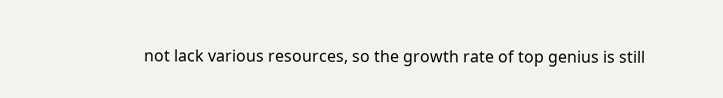not lack various resources, so the growth rate of top genius is still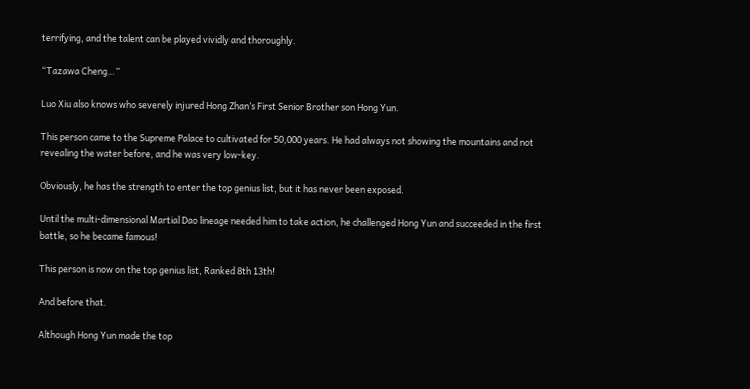terrifying, and the talent can be played vividly and thoroughly.

“Tazawa Cheng…”

Luo Xiu also knows who severely injured Hong Zhan’s First Senior Brother son Hong Yun.

This person came to the Supreme Palace to cultivated for 50,000 years. He had always not showing the mountains and not revealing the water before, and he was very low-key.

Obviously, he has the strength to enter the top genius list, but it has never been exposed.

Until the multi-dimensional Martial Dao lineage needed him to take action, he challenged Hong Yun and succeeded in the first battle, so he became famous!

This person is now on the top genius list, Ranked 8th 13th!

And before that.

Although Hong Yun made the top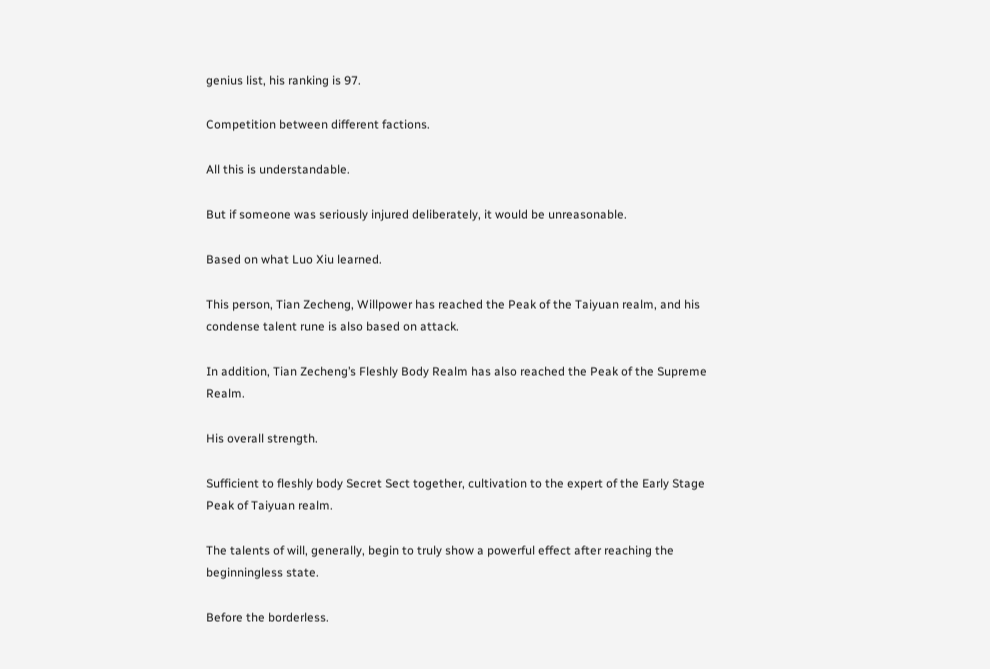genius list, his ranking is 97.

Competition between different factions.

All this is understandable.

But if someone was seriously injured deliberately, it would be unreasonable.

Based on what Luo Xiu learned.

This person, Tian Zecheng, Willpower has reached the Peak of the Taiyuan realm, and his condense talent rune is also based on attack.

In addition, Tian Zecheng’s Fleshly Body Realm has also reached the Peak of the Supreme Realm.

His overall strength.

Sufficient to fleshly body Secret Sect together, cultivation to the expert of the Early Stage Peak of Taiyuan realm.

The talents of will, generally, begin to truly show a powerful effect after reaching the beginningless state.

Before the borderless.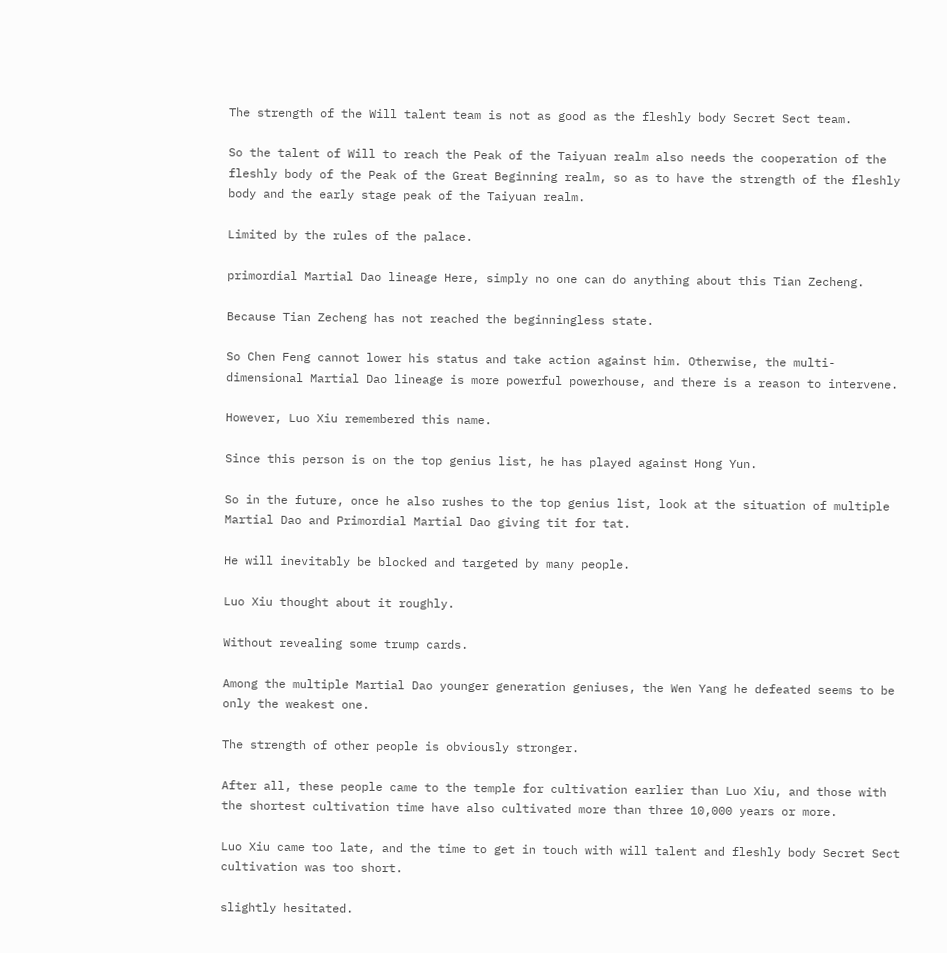The strength of the Will talent team is not as good as the fleshly body Secret Sect team.

So the talent of Will to reach the Peak of the Taiyuan realm also needs the cooperation of the fleshly body of the Peak of the Great Beginning realm, so as to have the strength of the fleshly body and the early stage peak of the Taiyuan realm.

Limited by the rules of the palace.

primordial Martial Dao lineage Here, simply no one can do anything about this Tian Zecheng.

Because Tian Zecheng has not reached the beginningless state.

So Chen Feng cannot lower his status and take action against him. Otherwise, the multi-dimensional Martial Dao lineage is more powerful powerhouse, and there is a reason to intervene.

However, Luo Xiu remembered this name.

Since this person is on the top genius list, he has played against Hong Yun.

So in the future, once he also rushes to the top genius list, look at the situation of multiple Martial Dao and Primordial Martial Dao giving tit for tat.

He will inevitably be blocked and targeted by many people.

Luo Xiu thought about it roughly.

Without revealing some trump cards.

Among the multiple Martial Dao younger generation geniuses, the Wen Yang he defeated seems to be only the weakest one.

The strength of other people is obviously stronger.

After all, these people came to the temple for cultivation earlier than Luo Xiu, and those with the shortest cultivation time have also cultivated more than three 10,000 years or more.

Luo Xiu came too late, and the time to get in touch with will talent and fleshly body Secret Sect cultivation was too short.

slightly hesitated.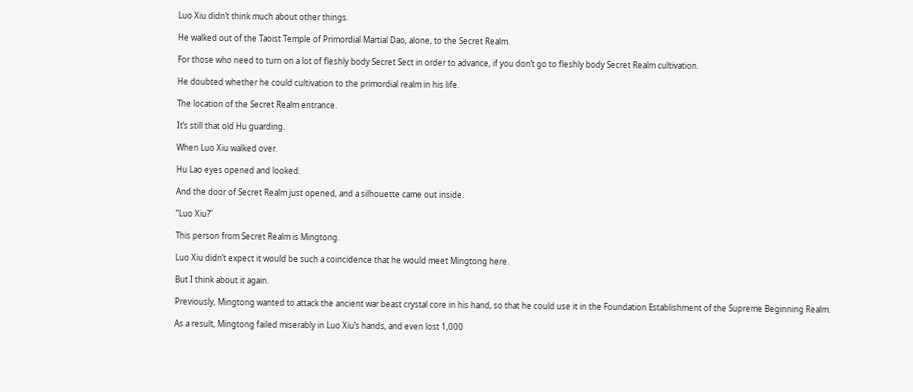Luo Xiu didn’t think much about other things.

He walked out of the Taoist Temple of Primordial Martial Dao, alone, to the Secret Realm.

For those who need to turn on a lot of fleshly body Secret Sect in order to advance, if you don’t go to fleshly body Secret Realm cultivation.

He doubted whether he could cultivation to the primordial realm in his life.

The location of the Secret Realm entrance.

It’s still that old Hu guarding.

When Luo Xiu walked over.

Hu Lao eyes opened and looked.

And the door of Secret Realm just opened, and a silhouette came out inside.

“Luo Xiu?”

This person from Secret Realm is Mingtong.

Luo Xiu didn’t expect it would be such a coincidence that he would meet Mingtong here.

But I think about it again.

Previously, Mingtong wanted to attack the ancient war beast crystal core in his hand, so that he could use it in the Foundation Establishment of the Supreme Beginning Realm.

As a result, Mingtong failed miserably in Luo Xiu’s hands, and even lost 1,000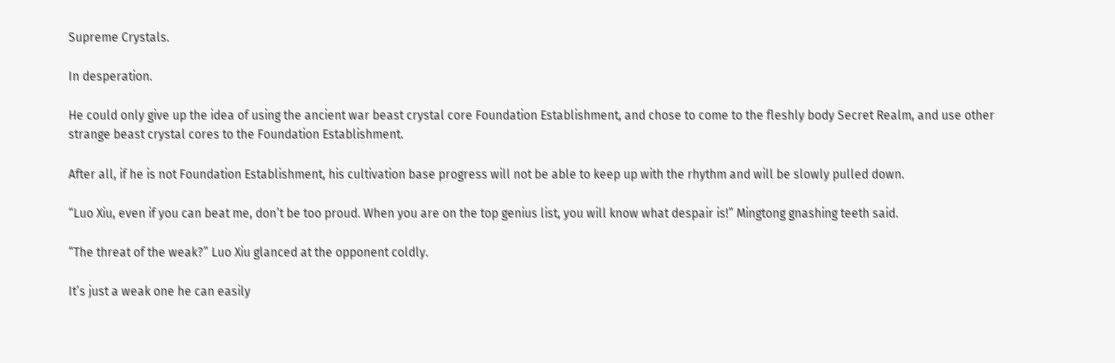Supreme Crystals.

In desperation.

He could only give up the idea of using the ancient war beast crystal core Foundation Establishment, and chose to come to the fleshly body Secret Realm, and use other strange beast crystal cores to the Foundation Establishment.

After all, if he is not Foundation Establishment, his cultivation base progress will not be able to keep up with the rhythm and will be slowly pulled down.

“Luo Xiu, even if you can beat me, don’t be too proud. When you are on the top genius list, you will know what despair is!” Mingtong gnashing teeth said.

“The threat of the weak?” Luo Xiu glanced at the opponent coldly.

It’s just a weak one he can easily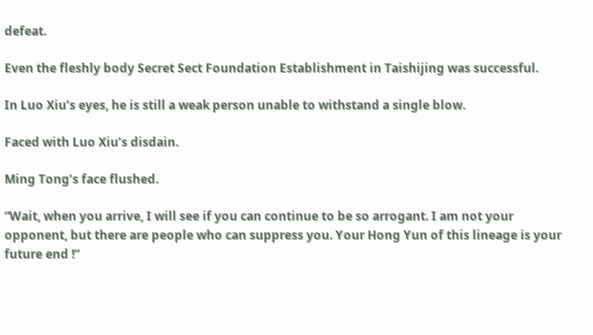defeat.

Even the fleshly body Secret Sect Foundation Establishment in Taishijing was successful.

In Luo Xiu’s eyes, he is still a weak person unable to withstand a single blow.

Faced with Luo Xiu’s disdain.

Ming Tong’s face flushed.

“Wait, when you arrive, I will see if you can continue to be so arrogant. I am not your opponent, but there are people who can suppress you. Your Hong Yun of this lineage is your future end !”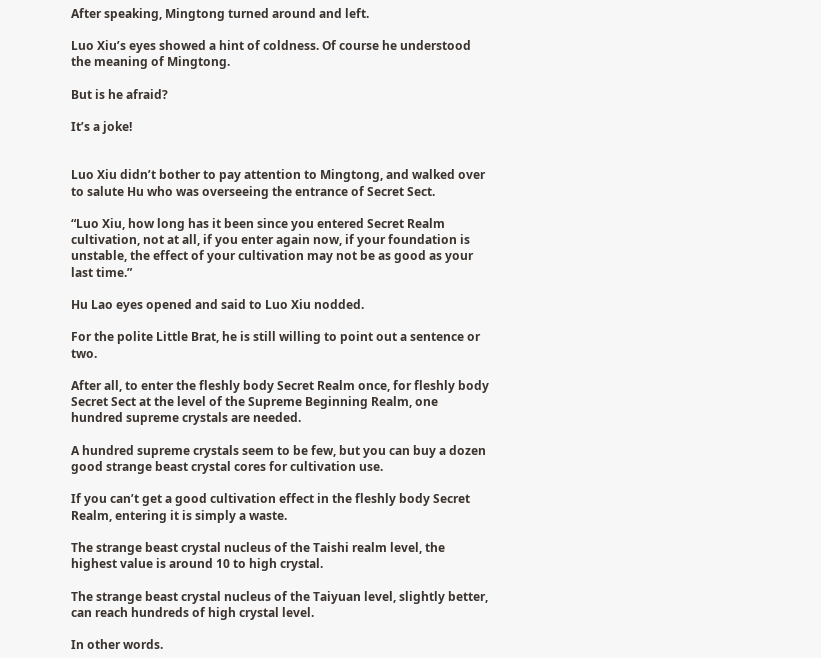After speaking, Mingtong turned around and left.

Luo Xiu’s eyes showed a hint of coldness. Of course he understood the meaning of Mingtong.

But is he afraid?

It’s a joke!


Luo Xiu didn’t bother to pay attention to Mingtong, and walked over to salute Hu who was overseeing the entrance of Secret Sect.

“Luo Xiu, how long has it been since you entered Secret Realm cultivation, not at all, if you enter again now, if your foundation is unstable, the effect of your cultivation may not be as good as your last time.”

Hu Lao eyes opened and said to Luo Xiu nodded.

For the polite Little Brat, he is still willing to point out a sentence or two.

After all, to enter the fleshly body Secret Realm once, for fleshly body Secret Sect at the level of the Supreme Beginning Realm, one hundred supreme crystals are needed.

A hundred supreme crystals seem to be few, but you can buy a dozen good strange beast crystal cores for cultivation use.

If you can’t get a good cultivation effect in the fleshly body Secret Realm, entering it is simply a waste.

The strange beast crystal nucleus of the Taishi realm level, the highest value is around 10 to high crystal.

The strange beast crystal nucleus of the Taiyuan level, slightly better, can reach hundreds of high crystal level.

In other words.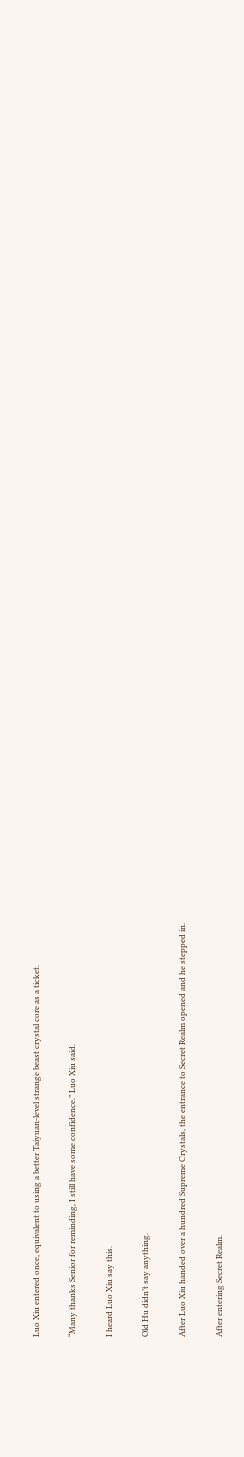Luo Xiu entered once, equivalent to using a better Taiyuan-level strange beast crystal core as a ticket.

“Many thanks Senior for reminding, I still have some confidence.” Luo Xiu said.

I heard Luo Xiu say this.

Old Hu didn’t say anything.

After Luo Xiu handed over a hundred Supreme Crystals, the entrance to Secret Realm opened and he stepped in.

After entering Secret Realm.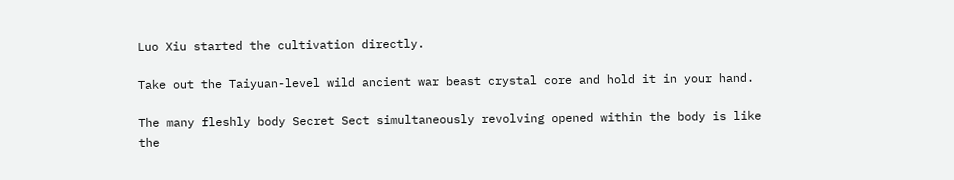Luo Xiu started the cultivation directly.

Take out the Taiyuan-level wild ancient war beast crystal core and hold it in your hand.

The many fleshly body Secret Sect simultaneously revolving opened within the body is like the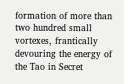formation of more than two hundred small vortexes, frantically devouring the energy of the Tao in Secret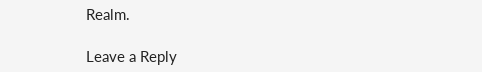Realm.

Leave a Reply